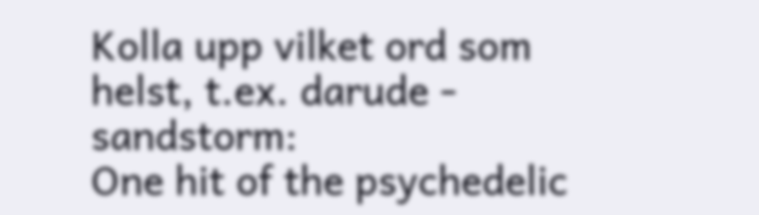Kolla upp vilket ord som helst, t.ex. darude - sandstorm:
One hit of the psychedelic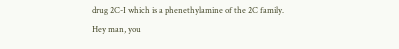drug 2C-I which is a phenethylamine of the 2C family.
Hey man, you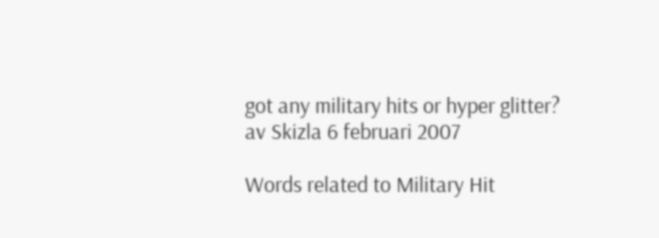got any military hits or hyper glitter?
av Skizla 6 februari 2007

Words related to Military Hit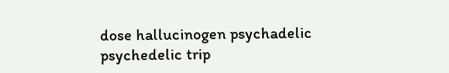dose hallucinogen psychadelic psychedelic trip